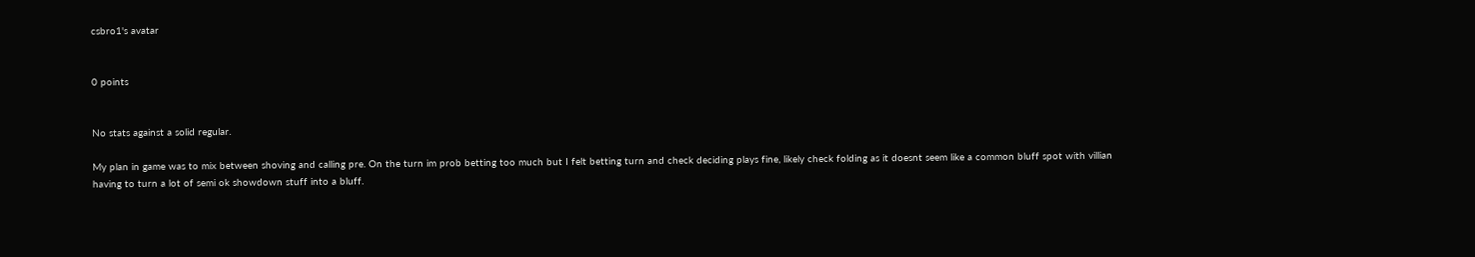csbro1's avatar


0 points


No stats against a solid regular.

My plan in game was to mix between shoving and calling pre. On the turn im prob betting too much but I felt betting turn and check deciding plays fine, likely check folding as it doesnt seem like a common bluff spot with villian having to turn a lot of semi ok showdown stuff into a bluff.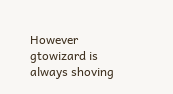However gtowizard is always shoving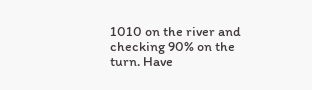1010 on the river and checking 90% on the turn. Have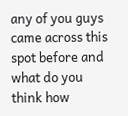any of you guys came across this spot before and what do you think how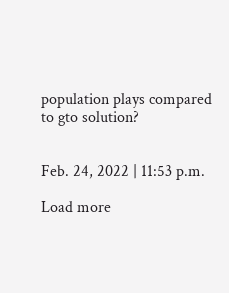population plays compared to gto solution?


Feb. 24, 2022 | 11:53 p.m.

Load more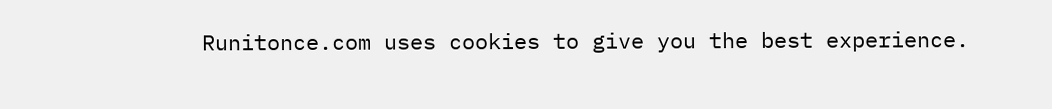Runitonce.com uses cookies to give you the best experience.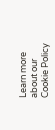Learn more about our Cookie Policy